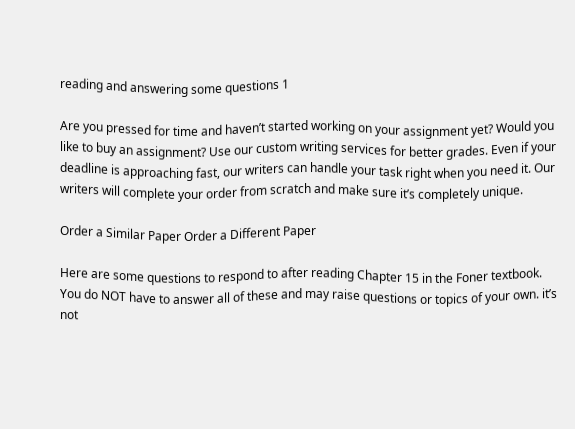reading and answering some questions 1

Are you pressed for time and haven’t started working on your assignment yet? Would you like to buy an assignment? Use our custom writing services for better grades. Even if your deadline is approaching fast, our writers can handle your task right when you need it. Our writers will complete your order from scratch and make sure it’s completely unique.

Order a Similar Paper Order a Different Paper

Here are some questions to respond to after reading Chapter 15 in the Foner textbook. You do NOT have to answer all of these and may raise questions or topics of your own. it’s not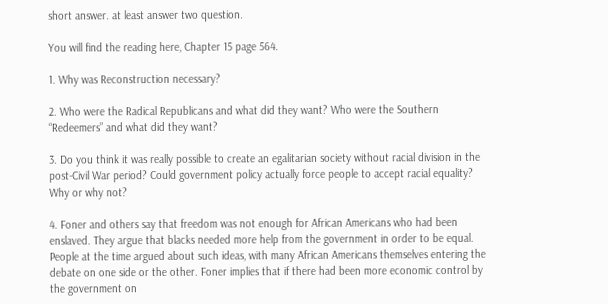short answer. at least answer two question.

You will find the reading here, Chapter 15 page 564.

1. Why was Reconstruction necessary?

2. Who were the Radical Republicans and what did they want? Who were the Southern “Redeemers” and what did they want?

3. Do you think it was really possible to create an egalitarian society without racial division in the post-Civil War period? Could government policy actually force people to accept racial equality? Why or why not?

4. Foner and others say that freedom was not enough for African Americans who had been enslaved. They argue that blacks needed more help from the government in order to be equal. People at the time argued about such ideas, with many African Americans themselves entering the debate on one side or the other. Foner implies that if there had been more economic control by the government on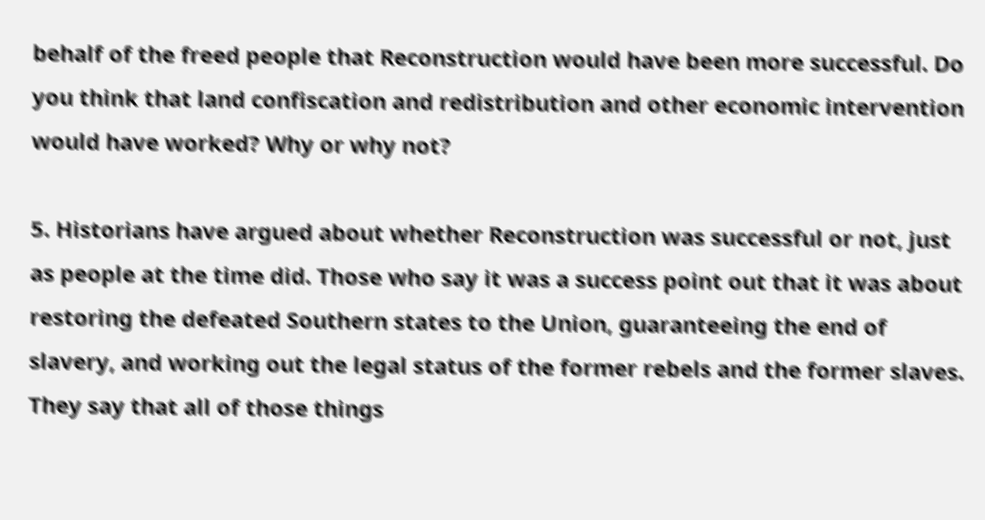behalf of the freed people that Reconstruction would have been more successful. Do you think that land confiscation and redistribution and other economic intervention would have worked? Why or why not?

5. Historians have argued about whether Reconstruction was successful or not, just as people at the time did. Those who say it was a success point out that it was about restoring the defeated Southern states to the Union, guaranteeing the end of slavery, and working out the legal status of the former rebels and the former slaves. They say that all of those things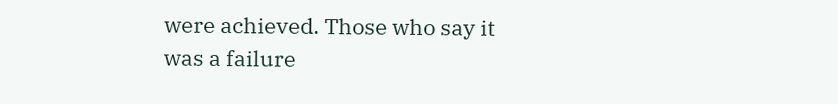were achieved. Those who say it was a failure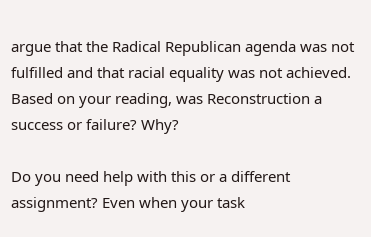argue that the Radical Republican agenda was not fulfilled and that racial equality was not achieved. Based on your reading, was Reconstruction a success or failure? Why?

Do you need help with this or a different assignment? Even when your task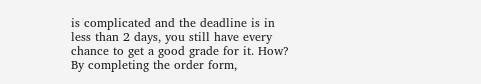is complicated and the deadline is in less than 2 days, you still have every chance to get a good grade for it. How? By completing the order form,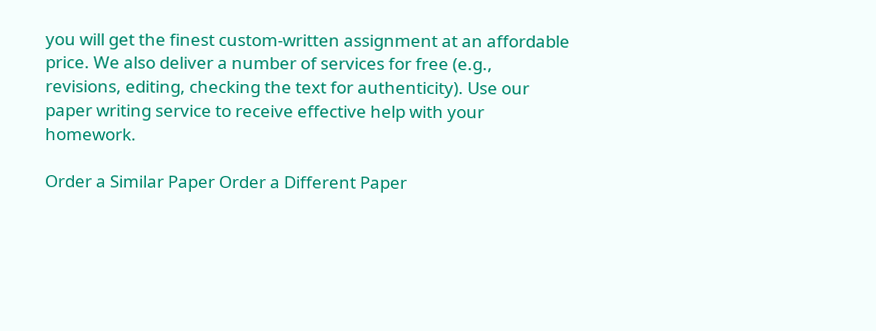you will get the finest custom-written assignment at an affordable price. We also deliver a number of services for free (e.g., revisions, editing, checking the text for authenticity). Use our paper writing service to receive effective help with your homework.

Order a Similar Paper Order a Different Paper